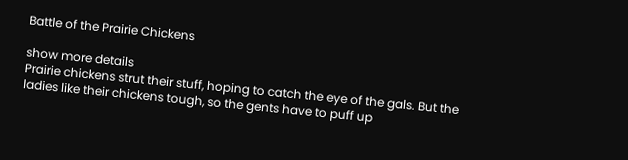Battle of the Prairie Chickens

show more details
Prairie chickens strut their stuff, hoping to catch the eye of the gals. But the ladies like their chickens tough, so the gents have to puff up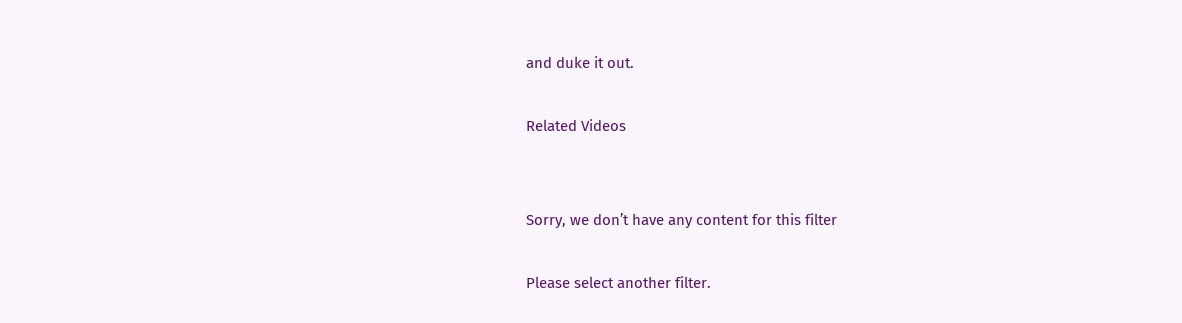and duke it out.

Related Videos


Sorry, we don’t have any content for this filter

Please select another filter.